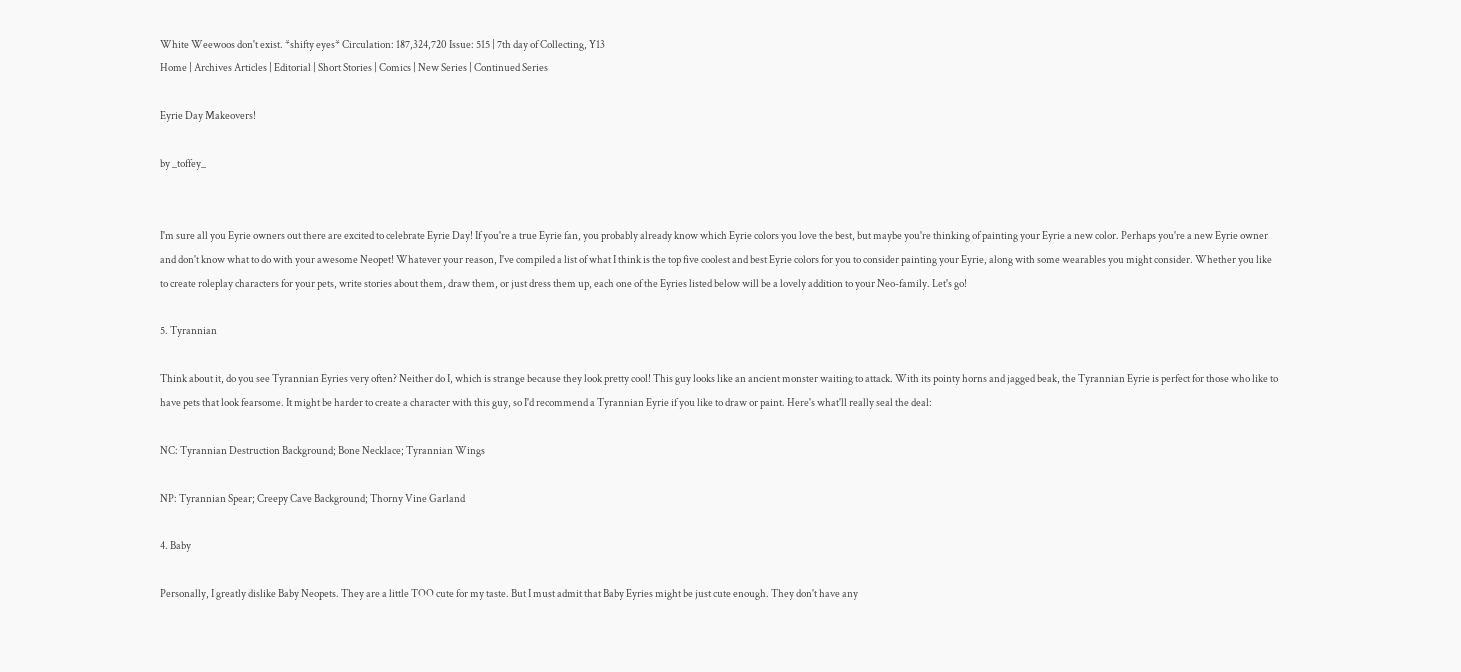White Weewoos don't exist. *shifty eyes* Circulation: 187,324,720 Issue: 515 | 7th day of Collecting, Y13
Home | Archives Articles | Editorial | Short Stories | Comics | New Series | Continued Series

Eyrie Day Makeovers!

by _toffey_


I'm sure all you Eyrie owners out there are excited to celebrate Eyrie Day! If you're a true Eyrie fan, you probably already know which Eyrie colors you love the best, but maybe you're thinking of painting your Eyrie a new color. Perhaps you're a new Eyrie owner and don't know what to do with your awesome Neopet! Whatever your reason, I've compiled a list of what I think is the top five coolest and best Eyrie colors for you to consider painting your Eyrie, along with some wearables you might consider. Whether you like to create roleplay characters for your pets, write stories about them, draw them, or just dress them up, each one of the Eyries listed below will be a lovely addition to your Neo-family. Let's go!

5. Tyrannian

Think about it, do you see Tyrannian Eyries very often? Neither do I, which is strange because they look pretty cool! This guy looks like an ancient monster waiting to attack. With its pointy horns and jagged beak, the Tyrannian Eyrie is perfect for those who like to have pets that look fearsome. It might be harder to create a character with this guy, so I'd recommend a Tyrannian Eyrie if you like to draw or paint. Here's what'll really seal the deal:

NC: Tyrannian Destruction Background; Bone Necklace; Tyrannian Wings

NP: Tyrannian Spear; Creepy Cave Background; Thorny Vine Garland

4. Baby

Personally, I greatly dislike Baby Neopets. They are a little TOO cute for my taste. But I must admit that Baby Eyries might be just cute enough. They don't have any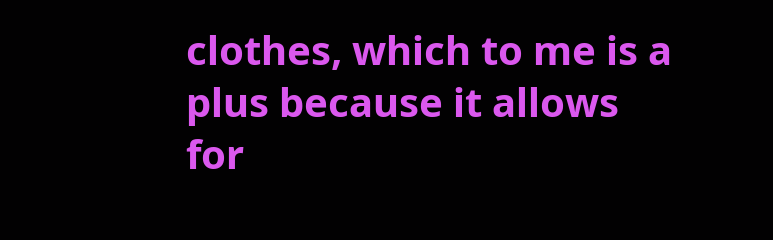clothes, which to me is a plus because it allows for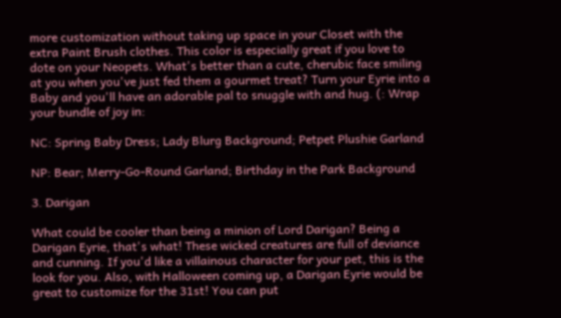more customization without taking up space in your Closet with the extra Paint Brush clothes. This color is especially great if you love to dote on your Neopets. What's better than a cute, cherubic face smiling at you when you've just fed them a gourmet treat? Turn your Eyrie into a Baby and you'll have an adorable pal to snuggle with and hug. (: Wrap your bundle of joy in:

NC: Spring Baby Dress; Lady Blurg Background; Petpet Plushie Garland

NP: Bear; Merry-Go-Round Garland; Birthday in the Park Background

3. Darigan

What could be cooler than being a minion of Lord Darigan? Being a Darigan Eyrie, that's what! These wicked creatures are full of deviance and cunning. If you'd like a villainous character for your pet, this is the look for you. Also, with Halloween coming up, a Darigan Eyrie would be great to customize for the 31st! You can put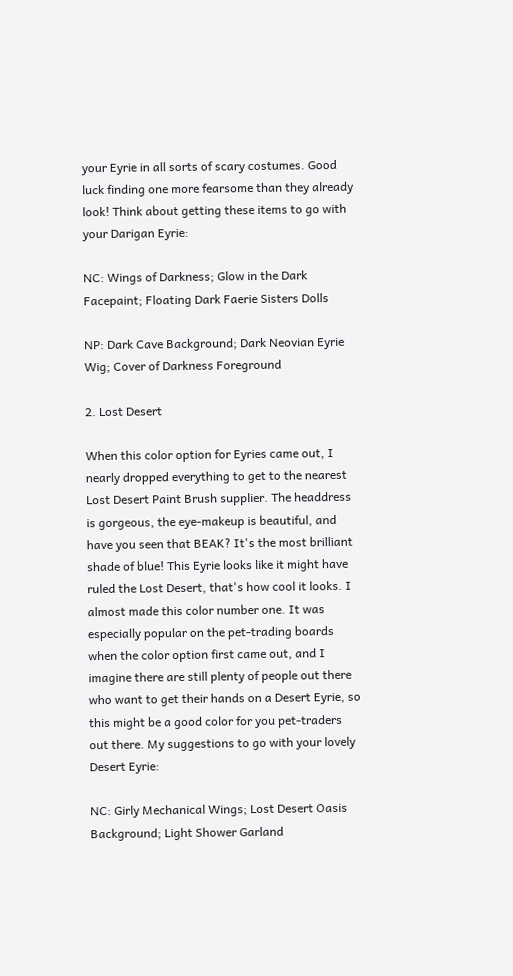your Eyrie in all sorts of scary costumes. Good luck finding one more fearsome than they already look! Think about getting these items to go with your Darigan Eyrie:

NC: Wings of Darkness; Glow in the Dark Facepaint; Floating Dark Faerie Sisters Dolls

NP: Dark Cave Background; Dark Neovian Eyrie Wig; Cover of Darkness Foreground

2. Lost Desert

When this color option for Eyries came out, I nearly dropped everything to get to the nearest Lost Desert Paint Brush supplier. The headdress is gorgeous, the eye-makeup is beautiful, and have you seen that BEAK? It's the most brilliant shade of blue! This Eyrie looks like it might have ruled the Lost Desert, that's how cool it looks. I almost made this color number one. It was especially popular on the pet-trading boards when the color option first came out, and I imagine there are still plenty of people out there who want to get their hands on a Desert Eyrie, so this might be a good color for you pet-traders out there. My suggestions to go with your lovely Desert Eyrie:

NC: Girly Mechanical Wings; Lost Desert Oasis Background; Light Shower Garland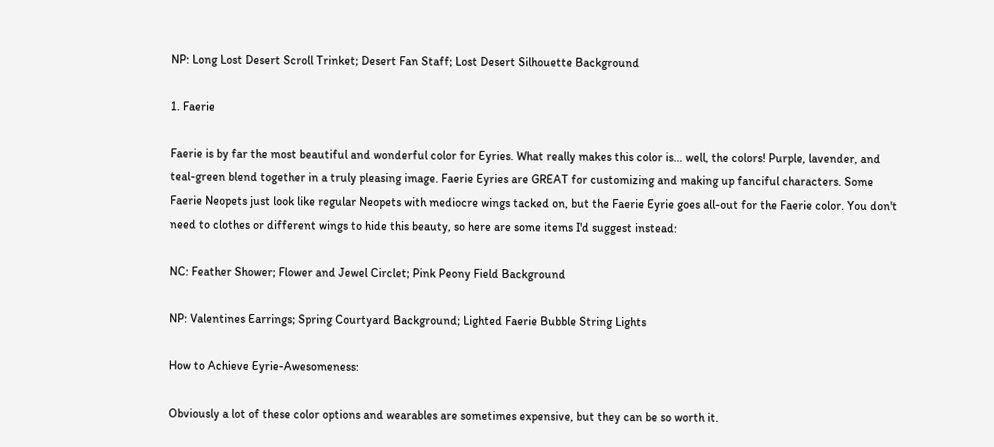NP: Long Lost Desert Scroll Trinket; Desert Fan Staff; Lost Desert Silhouette Background

1. Faerie

Faerie is by far the most beautiful and wonderful color for Eyries. What really makes this color is... well, the colors! Purple, lavender, and teal-green blend together in a truly pleasing image. Faerie Eyries are GREAT for customizing and making up fanciful characters. Some Faerie Neopets just look like regular Neopets with mediocre wings tacked on, but the Faerie Eyrie goes all-out for the Faerie color. You don't need to clothes or different wings to hide this beauty, so here are some items I'd suggest instead:

NC: Feather Shower; Flower and Jewel Circlet; Pink Peony Field Background

NP: Valentines Earrings; Spring Courtyard Background; Lighted Faerie Bubble String Lights

How to Achieve Eyrie-Awesomeness:

Obviously a lot of these color options and wearables are sometimes expensive, but they can be so worth it.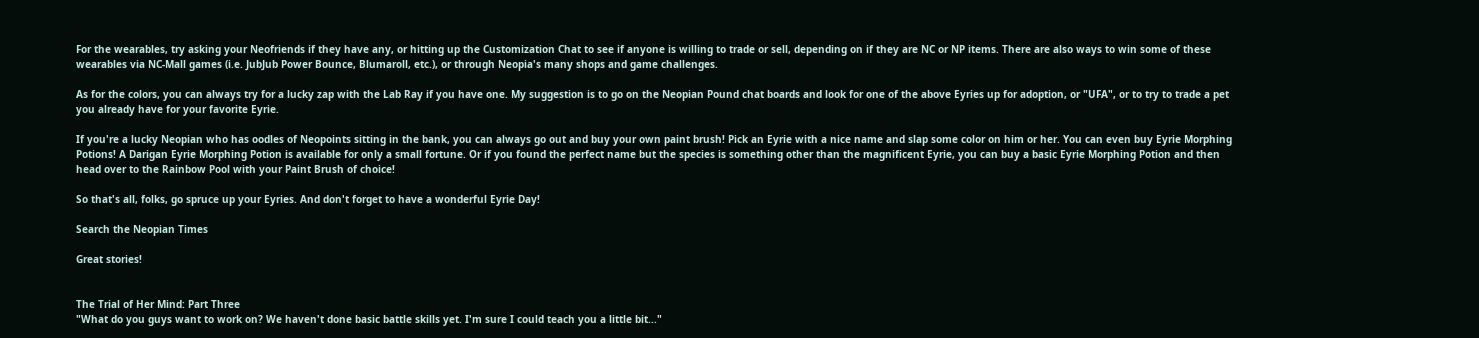For the wearables, try asking your Neofriends if they have any, or hitting up the Customization Chat to see if anyone is willing to trade or sell, depending on if they are NC or NP items. There are also ways to win some of these wearables via NC-Mall games (i.e. JubJub Power Bounce, Blumaroll, etc.), or through Neopia's many shops and game challenges.

As for the colors, you can always try for a lucky zap with the Lab Ray if you have one. My suggestion is to go on the Neopian Pound chat boards and look for one of the above Eyries up for adoption, or "UFA", or to try to trade a pet you already have for your favorite Eyrie.

If you're a lucky Neopian who has oodles of Neopoints sitting in the bank, you can always go out and buy your own paint brush! Pick an Eyrie with a nice name and slap some color on him or her. You can even buy Eyrie Morphing Potions! A Darigan Eyrie Morphing Potion is available for only a small fortune. Or if you found the perfect name but the species is something other than the magnificent Eyrie, you can buy a basic Eyrie Morphing Potion and then head over to the Rainbow Pool with your Paint Brush of choice!

So that's all, folks, go spruce up your Eyries. And don't forget to have a wonderful Eyrie Day!

Search the Neopian Times

Great stories!


The Trial of Her Mind: Part Three
"What do you guys want to work on? We haven't done basic battle skills yet. I'm sure I could teach you a little bit..."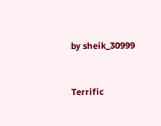by sheik_30999


Terrific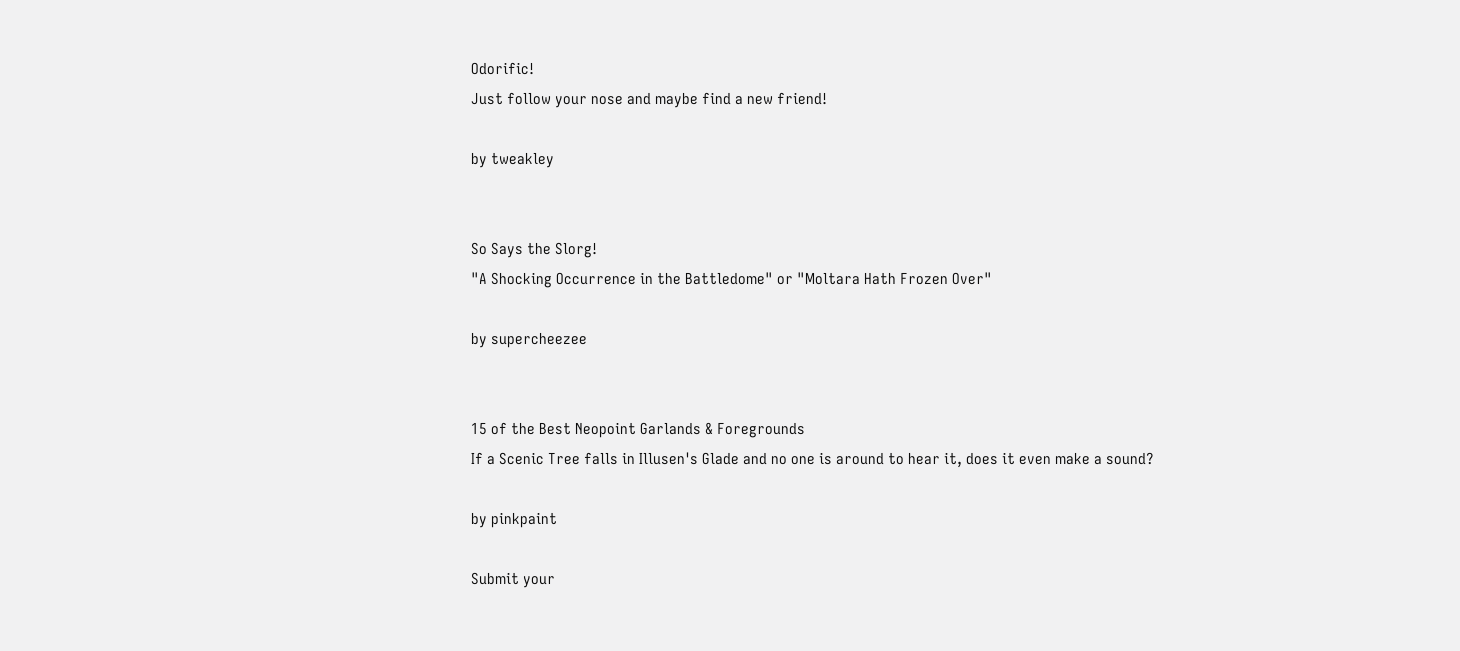Odorific!
Just follow your nose and maybe find a new friend!

by tweakley


So Says the Slorg!
"A Shocking Occurrence in the Battledome" or "Moltara Hath Frozen Over"

by supercheezee


15 of the Best Neopoint Garlands & Foregrounds
If a Scenic Tree falls in Illusen's Glade and no one is around to hear it, does it even make a sound?

by pinkpaint

Submit your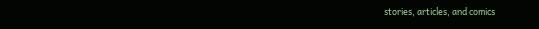stories, articles, and comics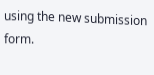using the new submission form.